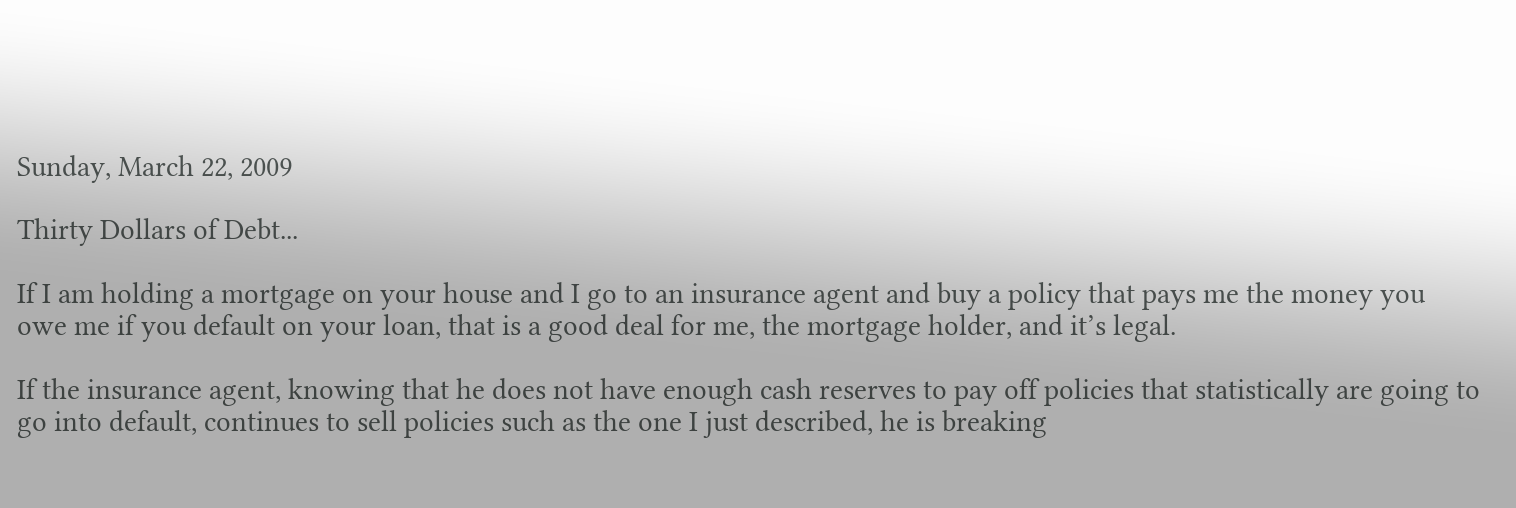Sunday, March 22, 2009

Thirty Dollars of Debt...

If I am holding a mortgage on your house and I go to an insurance agent and buy a policy that pays me the money you owe me if you default on your loan, that is a good deal for me, the mortgage holder, and it’s legal.

If the insurance agent, knowing that he does not have enough cash reserves to pay off policies that statistically are going to go into default, continues to sell policies such as the one I just described, he is breaking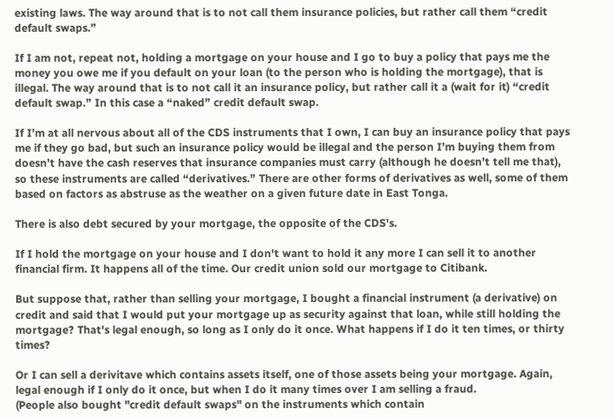existing laws. The way around that is to not call them insurance policies, but rather call them “credit default swaps.”

If I am not, repeat not, holding a mortgage on your house and I go to buy a policy that pays me the money you owe me if you default on your loan (to the person who is holding the mortgage), that is illegal. The way around that is to not call it an insurance policy, but rather call it a (wait for it) “credit default swap.” In this case a “naked” credit default swap.

If I’m at all nervous about all of the CDS instruments that I own, I can buy an insurance policy that pays me if they go bad, but such an insurance policy would be illegal and the person I’m buying them from doesn’t have the cash reserves that insurance companies must carry (although he doesn’t tell me that), so these instruments are called “derivatives.” There are other forms of derivatives as well, some of them based on factors as abstruse as the weather on a given future date in East Tonga.

There is also debt secured by your mortgage, the opposite of the CDS's.

If I hold the mortgage on your house and I don't want to hold it any more I can sell it to another financial firm. It happens all of the time. Our credit union sold our mortgage to Citibank.

But suppose that, rather than selling your mortgage, I bought a financial instrument (a derivative) on credit and said that I would put your mortgage up as security against that loan, while still holding the mortgage? That's legal enough, so long as I only do it once. What happens if I do it ten times, or thirty times?

Or I can sell a derivitave which contains assets itself, one of those assets being your mortgage. Again, legal enough if I only do it once, but when I do it many times over I am selling a fraud.
(People also bought "credit default swaps" on the instruments which contain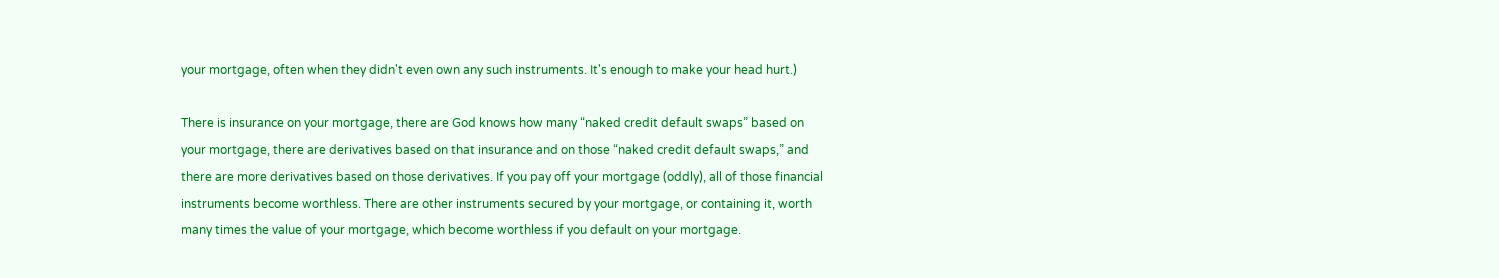your mortgage, often when they didn't even own any such instruments. It's enough to make your head hurt.)

There is insurance on your mortgage, there are God knows how many “naked credit default swaps” based on your mortgage, there are derivatives based on that insurance and on those “naked credit default swaps,” and there are more derivatives based on those derivatives. If you pay off your mortgage (oddly), all of those financial instruments become worthless. There are other instruments secured by your mortgage, or containing it, worth many times the value of your mortgage, which become worthless if you default on your mortgage.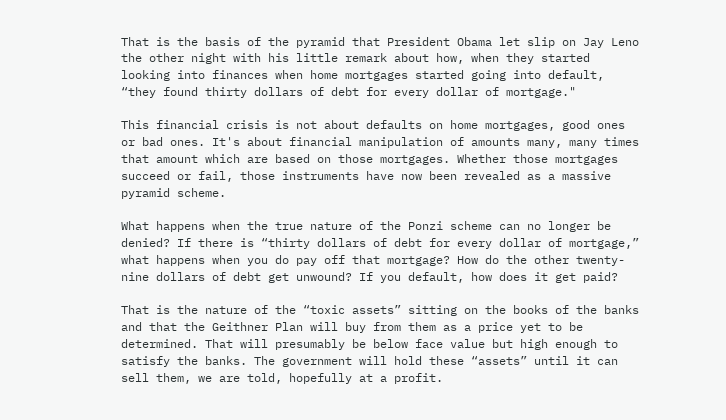That is the basis of the pyramid that President Obama let slip on Jay Leno the other night with his little remark about how, when they started looking into finances when home mortgages started going into default, “they found thirty dollars of debt for every dollar of mortgage."

This financial crisis is not about defaults on home mortgages, good ones or bad ones. It's about financial manipulation of amounts many, many times that amount which are based on those mortgages. Whether those mortgages succeed or fail, those instruments have now been revealed as a massive pyramid scheme.

What happens when the true nature of the Ponzi scheme can no longer be denied? If there is “thirty dollars of debt for every dollar of mortgage,” what happens when you do pay off that mortgage? How do the other twenty-nine dollars of debt get unwound? If you default, how does it get paid?

That is the nature of the “toxic assets” sitting on the books of the banks and that the Geithner Plan will buy from them as a price yet to be determined. That will presumably be below face value but high enough to satisfy the banks. The government will hold these “assets” until it can sell them, we are told, hopefully at a profit.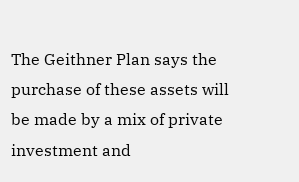The Geithner Plan says the purchase of these assets will be made by a mix of private investment and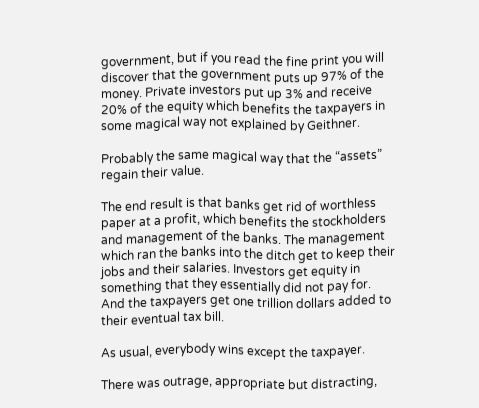government, but if you read the fine print you will discover that the government puts up 97% of the money. Private investors put up 3% and receive 20% of the equity which benefits the taxpayers in some magical way not explained by Geithner.

Probably the same magical way that the “assets” regain their value.

The end result is that banks get rid of worthless paper at a profit, which benefits the stockholders and management of the banks. The management which ran the banks into the ditch get to keep their jobs and their salaries. Investors get equity in something that they essentially did not pay for. And the taxpayers get one trillion dollars added to their eventual tax bill.

As usual, everybody wins except the taxpayer.

There was outrage, appropriate but distracting,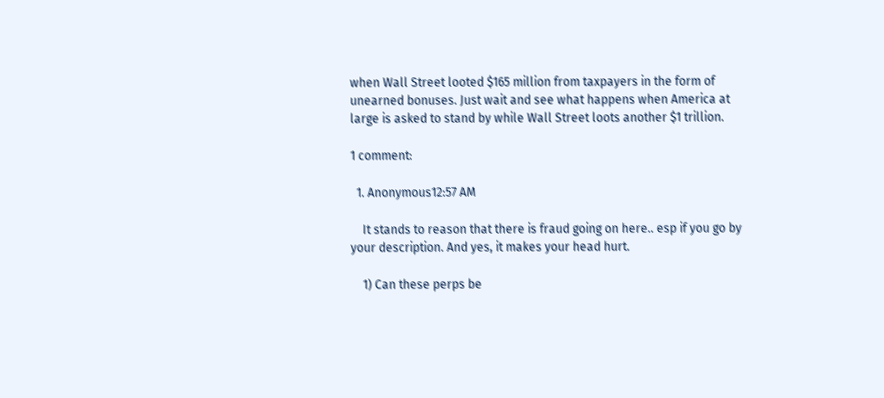when Wall Street looted $165 million from taxpayers in the form of unearned bonuses. Just wait and see what happens when America at large is asked to stand by while Wall Street loots another $1 trillion.

1 comment:

  1. Anonymous12:57 AM

    It stands to reason that there is fraud going on here.. esp if you go by your description. And yes, it makes your head hurt.

    1) Can these perps be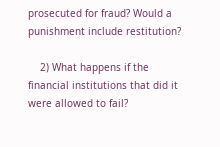prosecuted for fraud? Would a punishment include restitution?

    2) What happens if the financial institutions that did it were allowed to fail?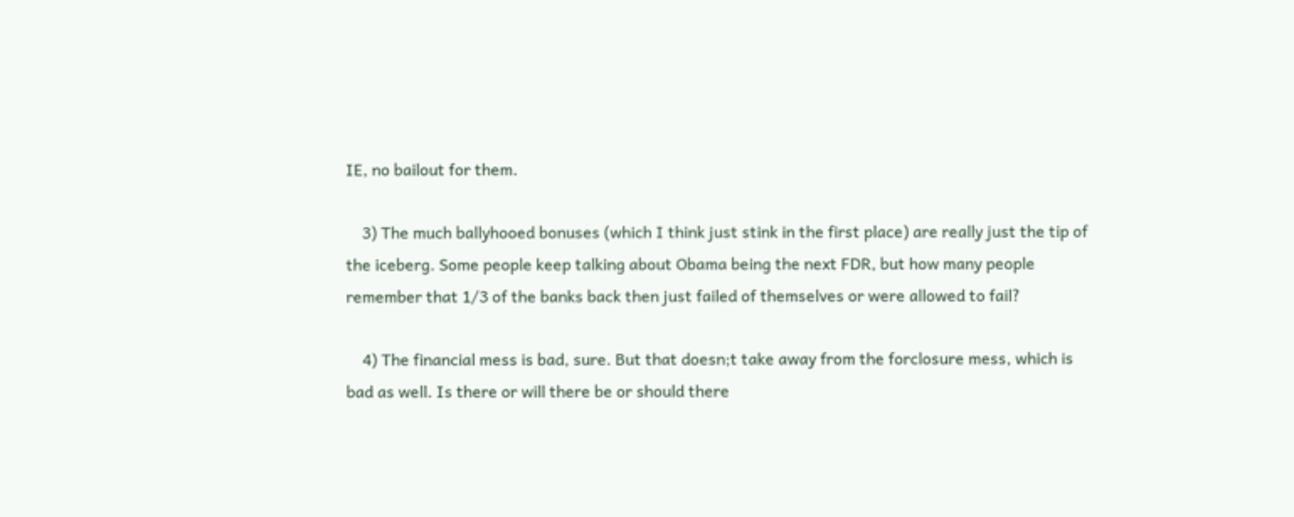IE, no bailout for them.

    3) The much ballyhooed bonuses (which I think just stink in the first place) are really just the tip of the iceberg. Some people keep talking about Obama being the next FDR, but how many people remember that 1/3 of the banks back then just failed of themselves or were allowed to fail?

    4) The financial mess is bad, sure. But that doesn;t take away from the forclosure mess, which is bad as well. Is there or will there be or should there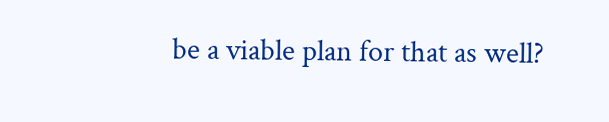be a viable plan for that as well?